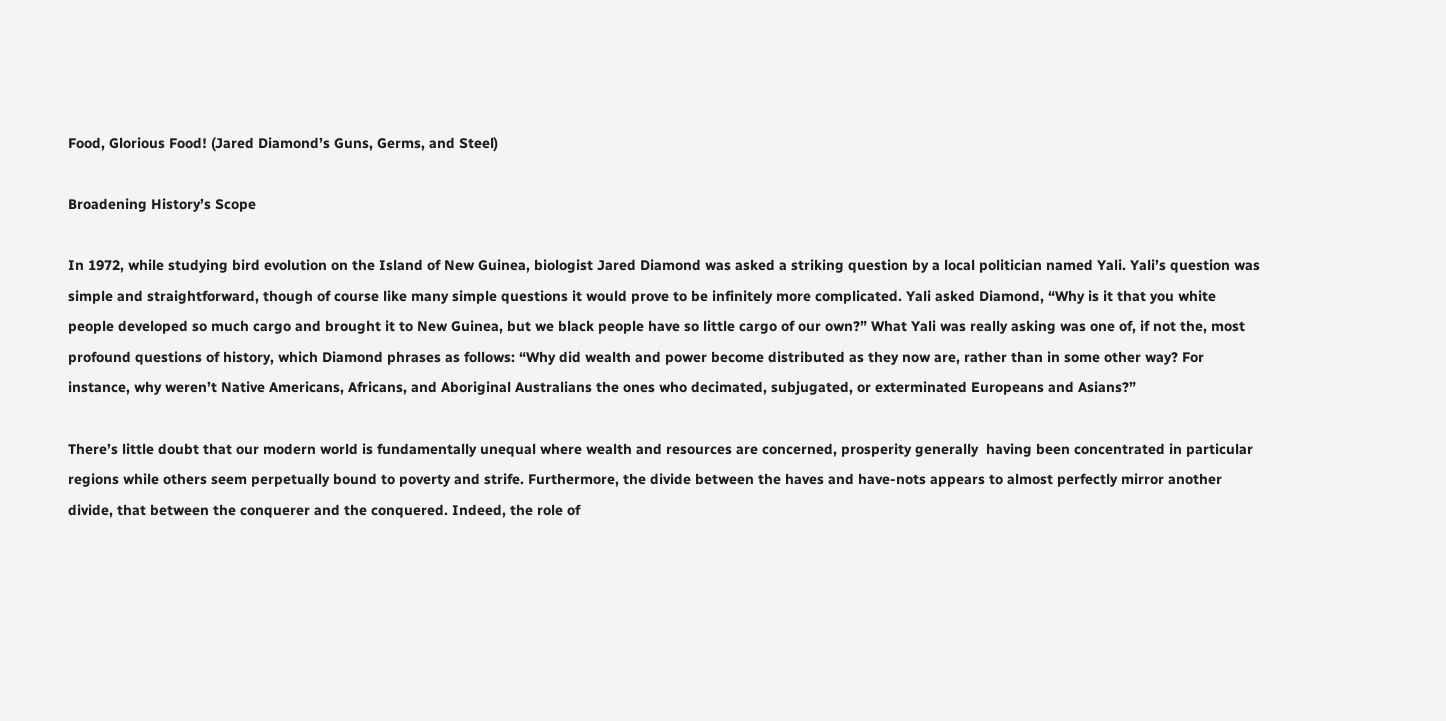Food, Glorious Food! (Jared Diamond’s Guns, Germs, and Steel)

Broadening History’s Scope

In 1972, while studying bird evolution on the Island of New Guinea, biologist Jared Diamond was asked a striking question by a local politician named Yali. Yali’s question was simple and straightforward, though of course like many simple questions it would prove to be infinitely more complicated. Yali asked Diamond, “Why is it that you white people developed so much cargo and brought it to New Guinea, but we black people have so little cargo of our own?” What Yali was really asking was one of, if not the, most profound questions of history, which Diamond phrases as follows: “Why did wealth and power become distributed as they now are, rather than in some other way? For instance, why weren’t Native Americans, Africans, and Aboriginal Australians the ones who decimated, subjugated, or exterminated Europeans and Asians?”

There’s little doubt that our modern world is fundamentally unequal where wealth and resources are concerned, prosperity generally  having been concentrated in particular regions while others seem perpetually bound to poverty and strife. Furthermore, the divide between the haves and have-nots appears to almost perfectly mirror another divide, that between the conquerer and the conquered. Indeed, the role of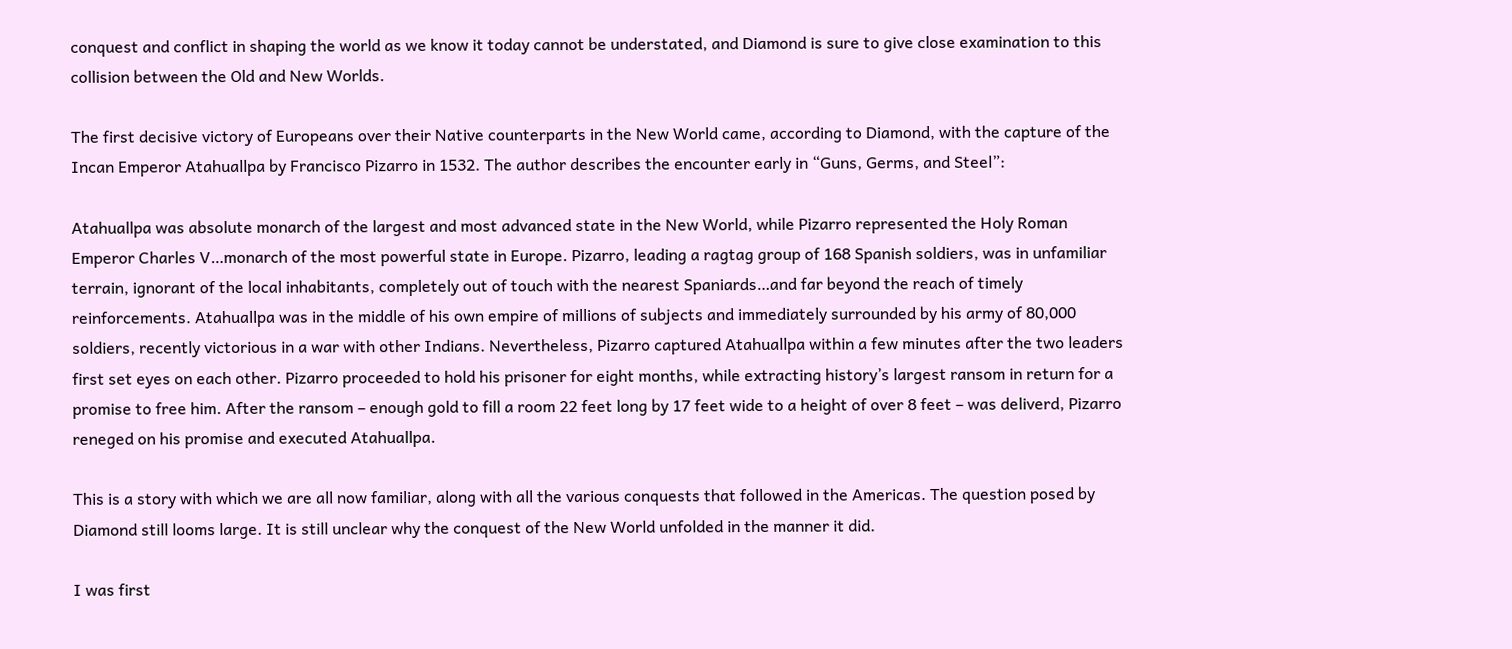conquest and conflict in shaping the world as we know it today cannot be understated, and Diamond is sure to give close examination to this collision between the Old and New Worlds.

The first decisive victory of Europeans over their Native counterparts in the New World came, according to Diamond, with the capture of the Incan Emperor Atahuallpa by Francisco Pizarro in 1532. The author describes the encounter early in “Guns, Germs, and Steel”:

Atahuallpa was absolute monarch of the largest and most advanced state in the New World, while Pizarro represented the Holy Roman Emperor Charles V…monarch of the most powerful state in Europe. Pizarro, leading a ragtag group of 168 Spanish soldiers, was in unfamiliar terrain, ignorant of the local inhabitants, completely out of touch with the nearest Spaniards…and far beyond the reach of timely reinforcements. Atahuallpa was in the middle of his own empire of millions of subjects and immediately surrounded by his army of 80,000 soldiers, recently victorious in a war with other Indians. Nevertheless, Pizarro captured Atahuallpa within a few minutes after the two leaders first set eyes on each other. Pizarro proceeded to hold his prisoner for eight months, while extracting history’s largest ransom in return for a promise to free him. After the ransom – enough gold to fill a room 22 feet long by 17 feet wide to a height of over 8 feet – was deliverd, Pizarro reneged on his promise and executed Atahuallpa.

This is a story with which we are all now familiar, along with all the various conquests that followed in the Americas. The question posed by Diamond still looms large. It is still unclear why the conquest of the New World unfolded in the manner it did.

I was first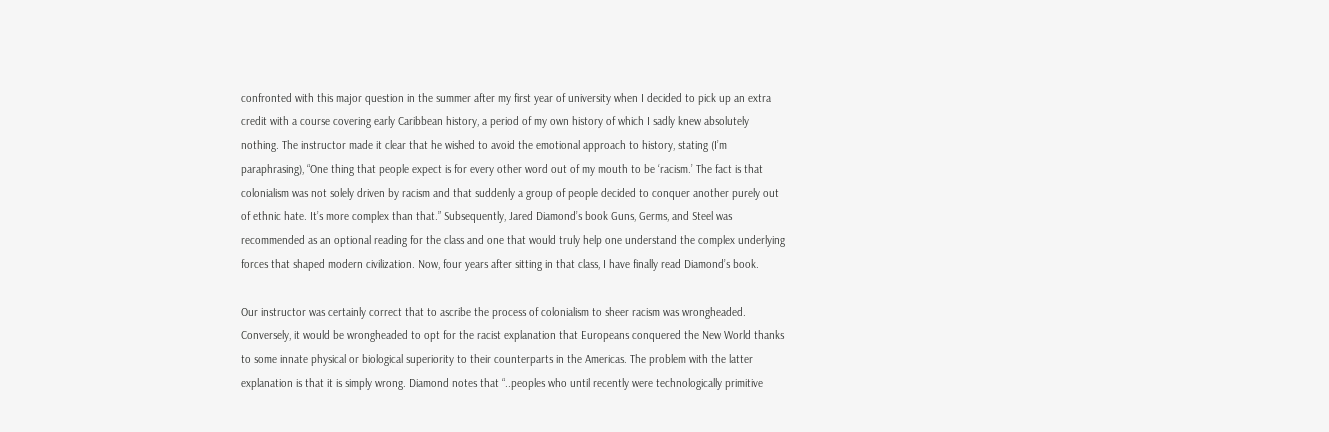confronted with this major question in the summer after my first year of university when I decided to pick up an extra credit with a course covering early Caribbean history, a period of my own history of which I sadly knew absolutely nothing. The instructor made it clear that he wished to avoid the emotional approach to history, stating (I’m paraphrasing), “One thing that people expect is for every other word out of my mouth to be ‘racism.’ The fact is that colonialism was not solely driven by racism and that suddenly a group of people decided to conquer another purely out of ethnic hate. It’s more complex than that.” Subsequently, Jared Diamond’s book Guns, Germs, and Steel was recommended as an optional reading for the class and one that would truly help one understand the complex underlying forces that shaped modern civilization. Now, four years after sitting in that class, I have finally read Diamond’s book.

Our instructor was certainly correct that to ascribe the process of colonialism to sheer racism was wrongheaded. Conversely, it would be wrongheaded to opt for the racist explanation that Europeans conquered the New World thanks to some innate physical or biological superiority to their counterparts in the Americas. The problem with the latter explanation is that it is simply wrong. Diamond notes that “..peoples who until recently were technologically primitive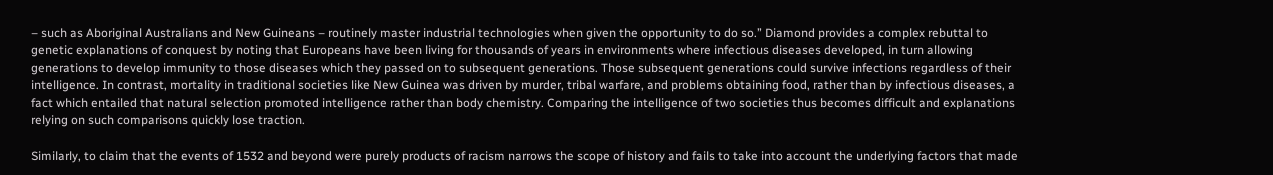– such as Aboriginal Australians and New Guineans – routinely master industrial technologies when given the opportunity to do so.” Diamond provides a complex rebuttal to genetic explanations of conquest by noting that Europeans have been living for thousands of years in environments where infectious diseases developed, in turn allowing generations to develop immunity to those diseases which they passed on to subsequent generations. Those subsequent generations could survive infections regardless of their intelligence. In contrast, mortality in traditional societies like New Guinea was driven by murder, tribal warfare, and problems obtaining food, rather than by infectious diseases, a fact which entailed that natural selection promoted intelligence rather than body chemistry. Comparing the intelligence of two societies thus becomes difficult and explanations relying on such comparisons quickly lose traction.

Similarly, to claim that the events of 1532 and beyond were purely products of racism narrows the scope of history and fails to take into account the underlying factors that made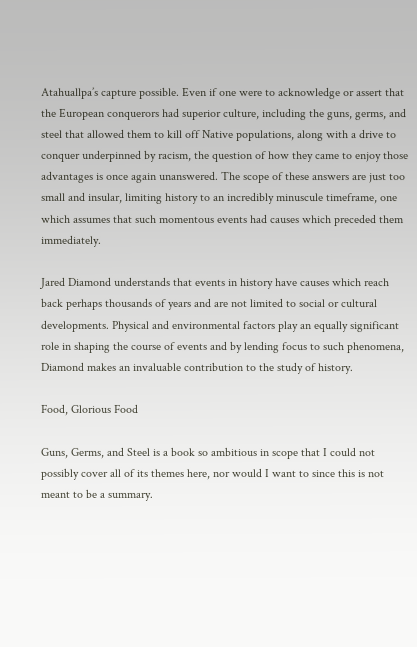Atahuallpa’s capture possible. Even if one were to acknowledge or assert that the European conquerors had superior culture, including the guns, germs, and steel that allowed them to kill off Native populations, along with a drive to conquer underpinned by racism, the question of how they came to enjoy those advantages is once again unanswered. The scope of these answers are just too small and insular, limiting history to an incredibly minuscule timeframe, one which assumes that such momentous events had causes which preceded them immediately.

Jared Diamond understands that events in history have causes which reach back perhaps thousands of years and are not limited to social or cultural developments. Physical and environmental factors play an equally significant role in shaping the course of events and by lending focus to such phenomena, Diamond makes an invaluable contribution to the study of history.

Food, Glorious Food

Guns, Germs, and Steel is a book so ambitious in scope that I could not possibly cover all of its themes here, nor would I want to since this is not meant to be a summary.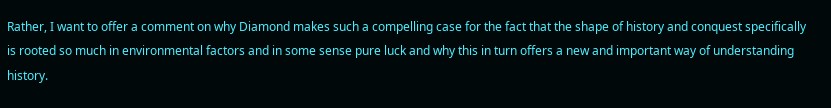Rather, I want to offer a comment on why Diamond makes such a compelling case for the fact that the shape of history and conquest specifically is rooted so much in environmental factors and in some sense pure luck and why this in turn offers a new and important way of understanding history.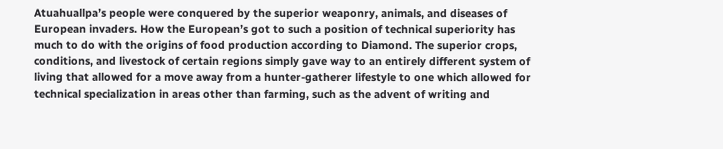Atuahuallpa’s people were conquered by the superior weaponry, animals, and diseases of European invaders. How the European’s got to such a position of technical superiority has much to do with the origins of food production according to Diamond. The superior crops, conditions, and livestock of certain regions simply gave way to an entirely different system of living that allowed for a move away from a hunter-gatherer lifestyle to one which allowed for technical specialization in areas other than farming, such as the advent of writing and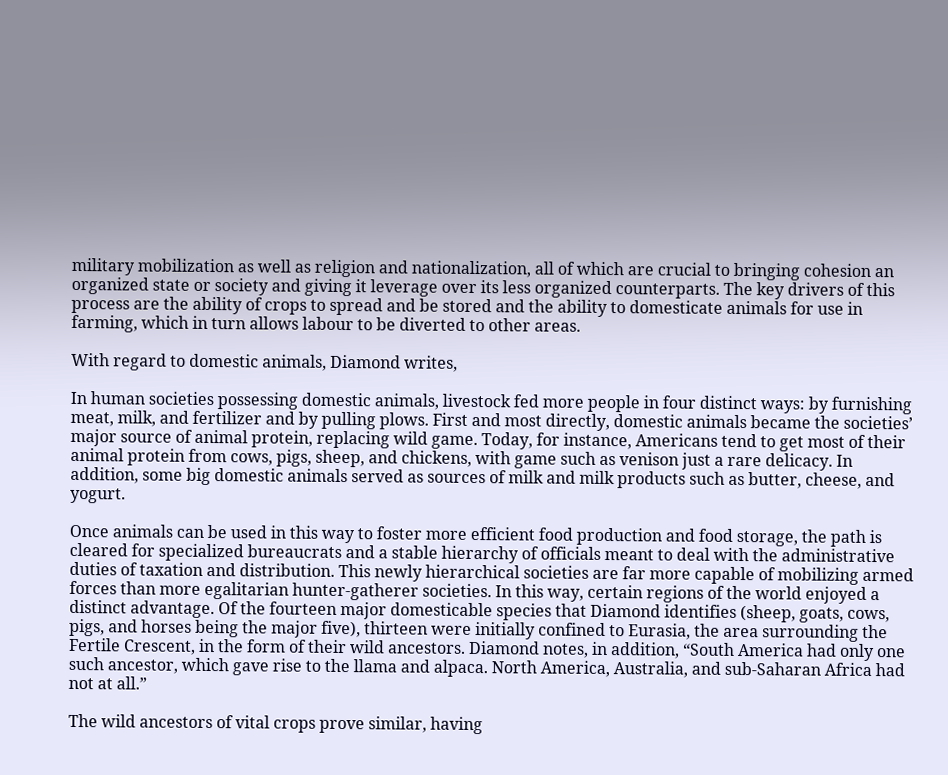military mobilization as well as religion and nationalization, all of which are crucial to bringing cohesion an organized state or society and giving it leverage over its less organized counterparts. The key drivers of this process are the ability of crops to spread and be stored and the ability to domesticate animals for use in farming, which in turn allows labour to be diverted to other areas.

With regard to domestic animals, Diamond writes,

In human societies possessing domestic animals, livestock fed more people in four distinct ways: by furnishing meat, milk, and fertilizer and by pulling plows. First and most directly, domestic animals became the societies’ major source of animal protein, replacing wild game. Today, for instance, Americans tend to get most of their animal protein from cows, pigs, sheep, and chickens, with game such as venison just a rare delicacy. In addition, some big domestic animals served as sources of milk and milk products such as butter, cheese, and yogurt.

Once animals can be used in this way to foster more efficient food production and food storage, the path is cleared for specialized bureaucrats and a stable hierarchy of officials meant to deal with the administrative duties of taxation and distribution. This newly hierarchical societies are far more capable of mobilizing armed forces than more egalitarian hunter-gatherer societies. In this way, certain regions of the world enjoyed a distinct advantage. Of the fourteen major domesticable species that Diamond identifies (sheep, goats, cows, pigs, and horses being the major five), thirteen were initially confined to Eurasia, the area surrounding the Fertile Crescent, in the form of their wild ancestors. Diamond notes, in addition, “South America had only one such ancestor, which gave rise to the llama and alpaca. North America, Australia, and sub-Saharan Africa had not at all.”

The wild ancestors of vital crops prove similar, having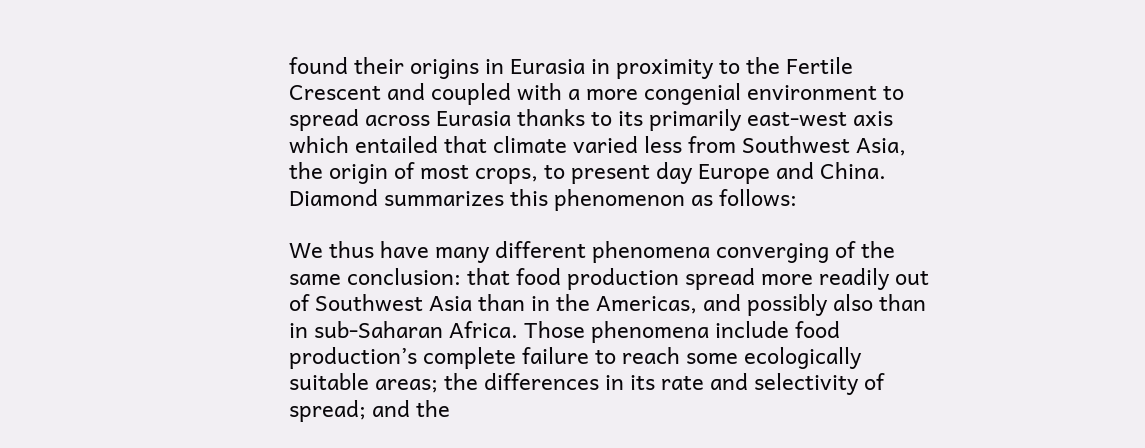found their origins in Eurasia in proximity to the Fertile Crescent and coupled with a more congenial environment to spread across Eurasia thanks to its primarily east-west axis which entailed that climate varied less from Southwest Asia, the origin of most crops, to present day Europe and China. Diamond summarizes this phenomenon as follows:

We thus have many different phenomena converging of the same conclusion: that food production spread more readily out of Southwest Asia than in the Americas, and possibly also than in sub-Saharan Africa. Those phenomena include food production’s complete failure to reach some ecologically suitable areas; the differences in its rate and selectivity of spread; and the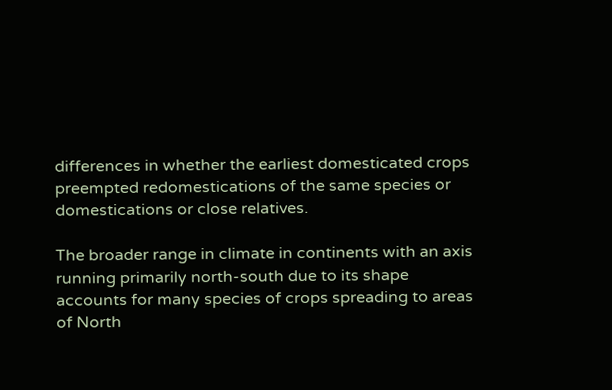differences in whether the earliest domesticated crops preempted redomestications of the same species or domestications or close relatives.

The broader range in climate in continents with an axis running primarily north-south due to its shape accounts for many species of crops spreading to areas of North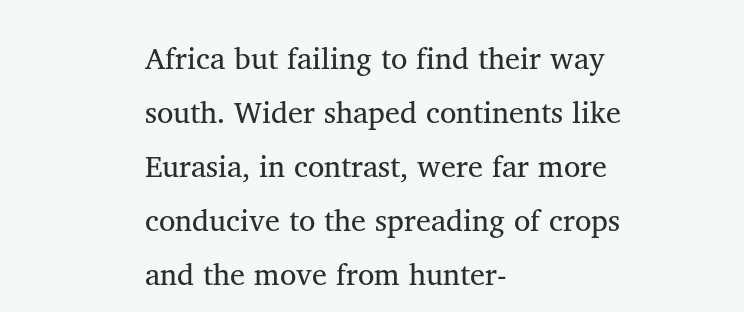Africa but failing to find their way south. Wider shaped continents like Eurasia, in contrast, were far more conducive to the spreading of crops and the move from hunter-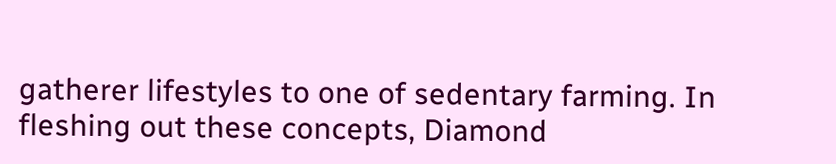gatherer lifestyles to one of sedentary farming. In fleshing out these concepts, Diamond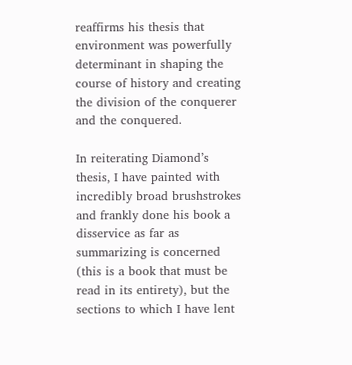reaffirms his thesis that environment was powerfully determinant in shaping the course of history and creating the division of the conquerer and the conquered.

In reiterating Diamond’s thesis, I have painted with incredibly broad brushstrokes and frankly done his book a disservice as far as summarizing is concerned (this is a book that must be read in its entirety), but the sections to which I have lent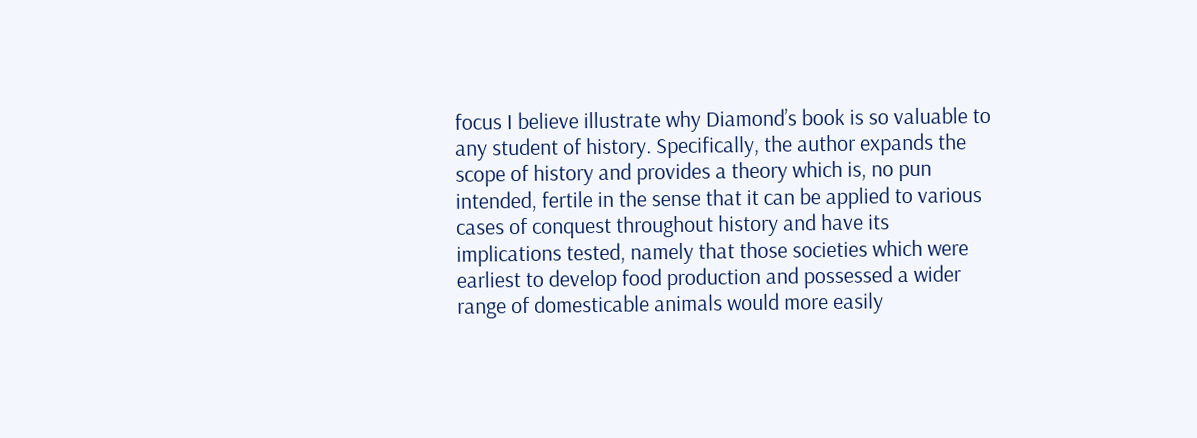focus I believe illustrate why Diamond’s book is so valuable to any student of history. Specifically, the author expands the scope of history and provides a theory which is, no pun intended, fertile in the sense that it can be applied to various cases of conquest throughout history and have its implications tested, namely that those societies which were earliest to develop food production and possessed a wider range of domesticable animals would more easily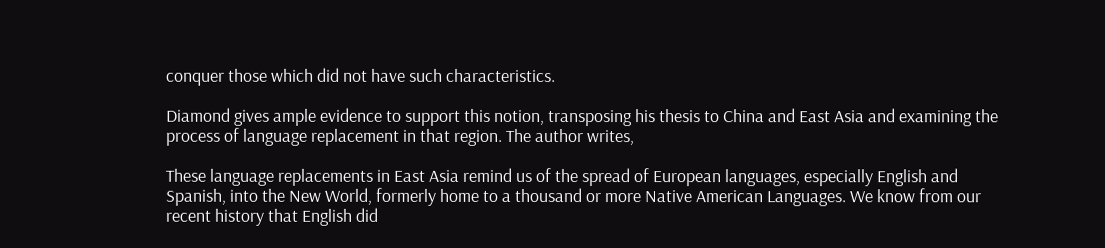conquer those which did not have such characteristics.

Diamond gives ample evidence to support this notion, transposing his thesis to China and East Asia and examining the process of language replacement in that region. The author writes,

These language replacements in East Asia remind us of the spread of European languages, especially English and Spanish, into the New World, formerly home to a thousand or more Native American Languages. We know from our recent history that English did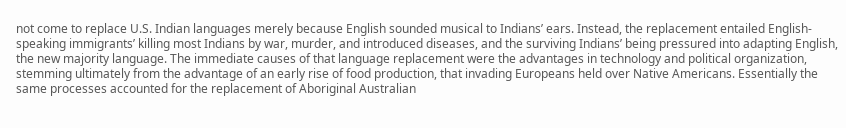not come to replace U.S. Indian languages merely because English sounded musical to Indians’ ears. Instead, the replacement entailed English-speaking immigrants’ killing most Indians by war, murder, and introduced diseases, and the surviving Indians’ being pressured into adapting English, the new majority language. The immediate causes of that language replacement were the advantages in technology and political organization, stemming ultimately from the advantage of an early rise of food production, that invading Europeans held over Native Americans. Essentially the same processes accounted for the replacement of Aboriginal Australian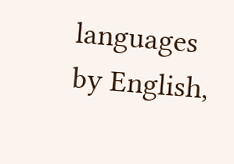languages by English,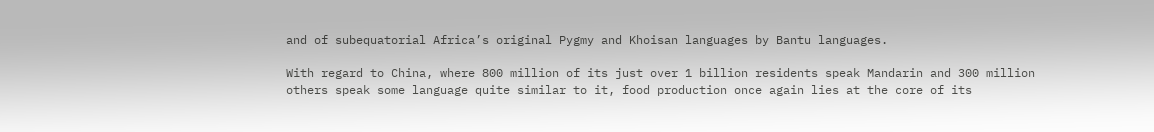and of subequatorial Africa’s original Pygmy and Khoisan languages by Bantu languages.

With regard to China, where 800 million of its just over 1 billion residents speak Mandarin and 300 million others speak some language quite similar to it, food production once again lies at the core of its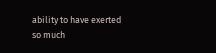ability to have exerted so much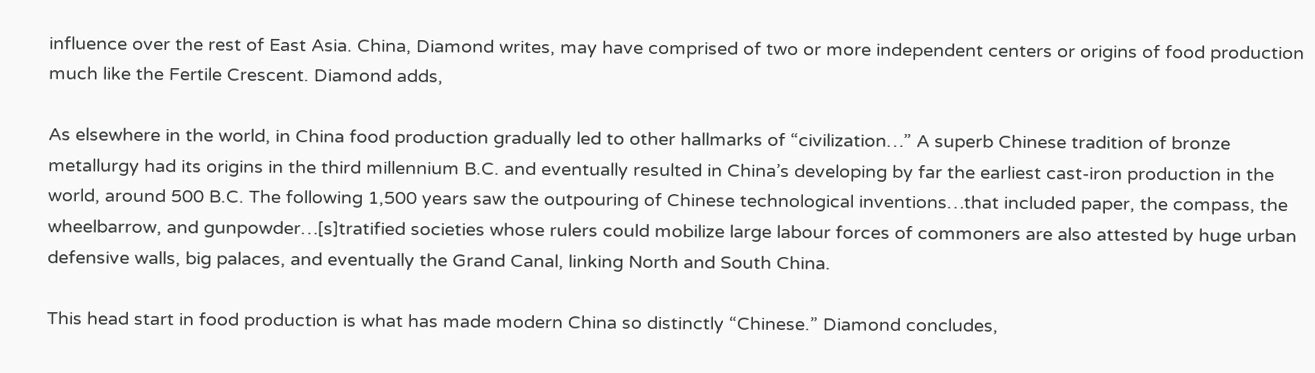influence over the rest of East Asia. China, Diamond writes, may have comprised of two or more independent centers or origins of food production much like the Fertile Crescent. Diamond adds,

As elsewhere in the world, in China food production gradually led to other hallmarks of “civilization…” A superb Chinese tradition of bronze metallurgy had its origins in the third millennium B.C. and eventually resulted in China’s developing by far the earliest cast-iron production in the world, around 500 B.C. The following 1,500 years saw the outpouring of Chinese technological inventions…that included paper, the compass, the wheelbarrow, and gunpowder…[s]tratified societies whose rulers could mobilize large labour forces of commoners are also attested by huge urban defensive walls, big palaces, and eventually the Grand Canal, linking North and South China.

This head start in food production is what has made modern China so distinctly “Chinese.” Diamond concludes,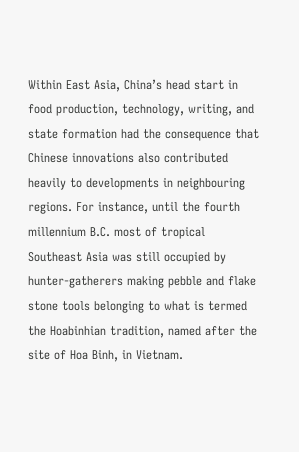Within East Asia, China’s head start in food production, technology, writing, and state formation had the consequence that Chinese innovations also contributed heavily to developments in neighbouring regions. For instance, until the fourth millennium B.C. most of tropical Southeast Asia was still occupied by hunter-gatherers making pebble and flake stone tools belonging to what is termed the Hoabinhian tradition, named after the site of Hoa Binh, in Vietnam.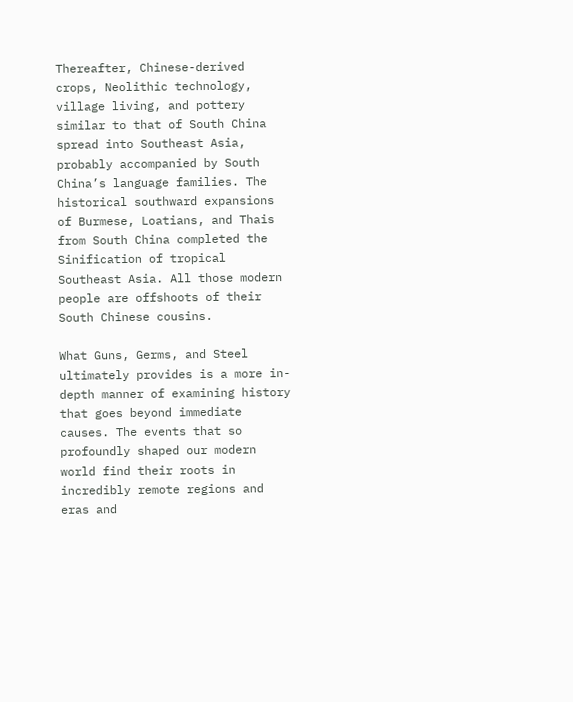Thereafter, Chinese-derived crops, Neolithic technology, village living, and pottery similar to that of South China spread into Southeast Asia, probably accompanied by South China’s language families. The historical southward expansions of Burmese, Loatians, and Thais from South China completed the Sinification of tropical Southeast Asia. All those modern people are offshoots of their South Chinese cousins.

What Guns, Germs, and Steel ultimately provides is a more in-depth manner of examining history that goes beyond immediate causes. The events that so profoundly shaped our modern world find their roots in incredibly remote regions and eras and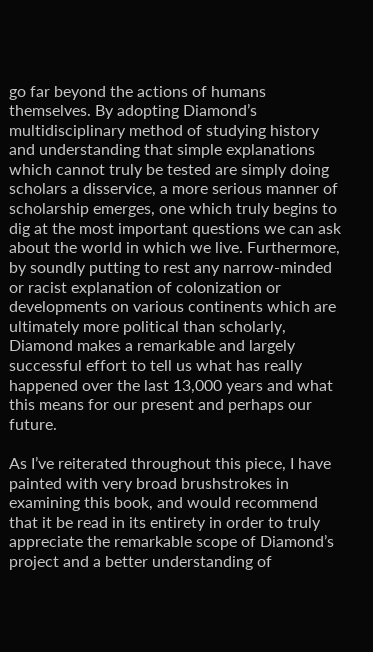go far beyond the actions of humans themselves. By adopting Diamond’s multidisciplinary method of studying history and understanding that simple explanations which cannot truly be tested are simply doing scholars a disservice, a more serious manner of scholarship emerges, one which truly begins to dig at the most important questions we can ask about the world in which we live. Furthermore, by soundly putting to rest any narrow-minded or racist explanation of colonization or developments on various continents which are ultimately more political than scholarly, Diamond makes a remarkable and largely successful effort to tell us what has really happened over the last 13,000 years and what this means for our present and perhaps our future.

As I’ve reiterated throughout this piece, I have painted with very broad brushstrokes in examining this book, and would recommend that it be read in its entirety in order to truly appreciate the remarkable scope of Diamond’s project and a better understanding of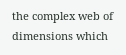the complex web of dimensions which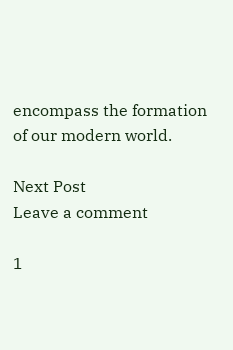encompass the formation of our modern world.

Next Post
Leave a comment

1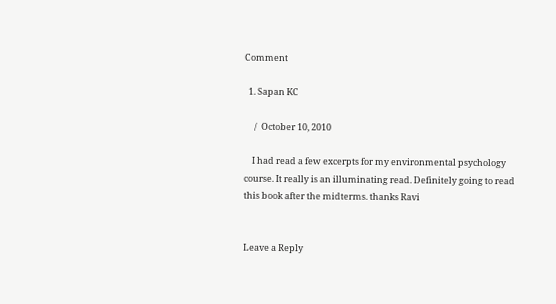Comment

  1. Sapan KC

     /  October 10, 2010

    I had read a few excerpts for my environmental psychology course. It really is an illuminating read. Definitely going to read this book after the midterms. thanks Ravi


Leave a Reply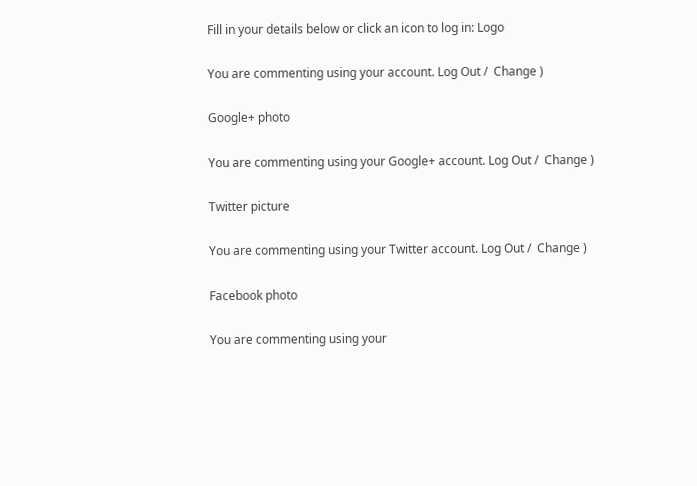Fill in your details below or click an icon to log in: Logo

You are commenting using your account. Log Out /  Change )

Google+ photo

You are commenting using your Google+ account. Log Out /  Change )

Twitter picture

You are commenting using your Twitter account. Log Out /  Change )

Facebook photo

You are commenting using your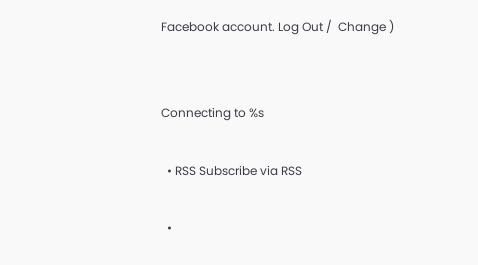Facebook account. Log Out /  Change )


Connecting to %s

  • RSS Subscribe via RSS

  •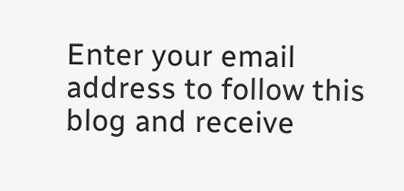Enter your email address to follow this blog and receive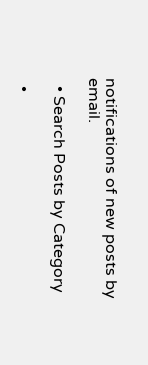notifications of new posts by email.

  • Search Posts by Category

  •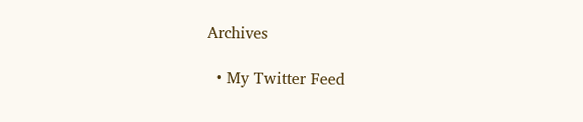Archives

  • My Twitter Feed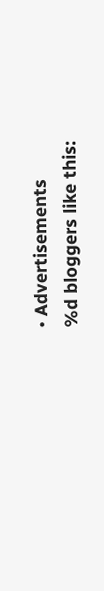• Advertisements
%d bloggers like this: